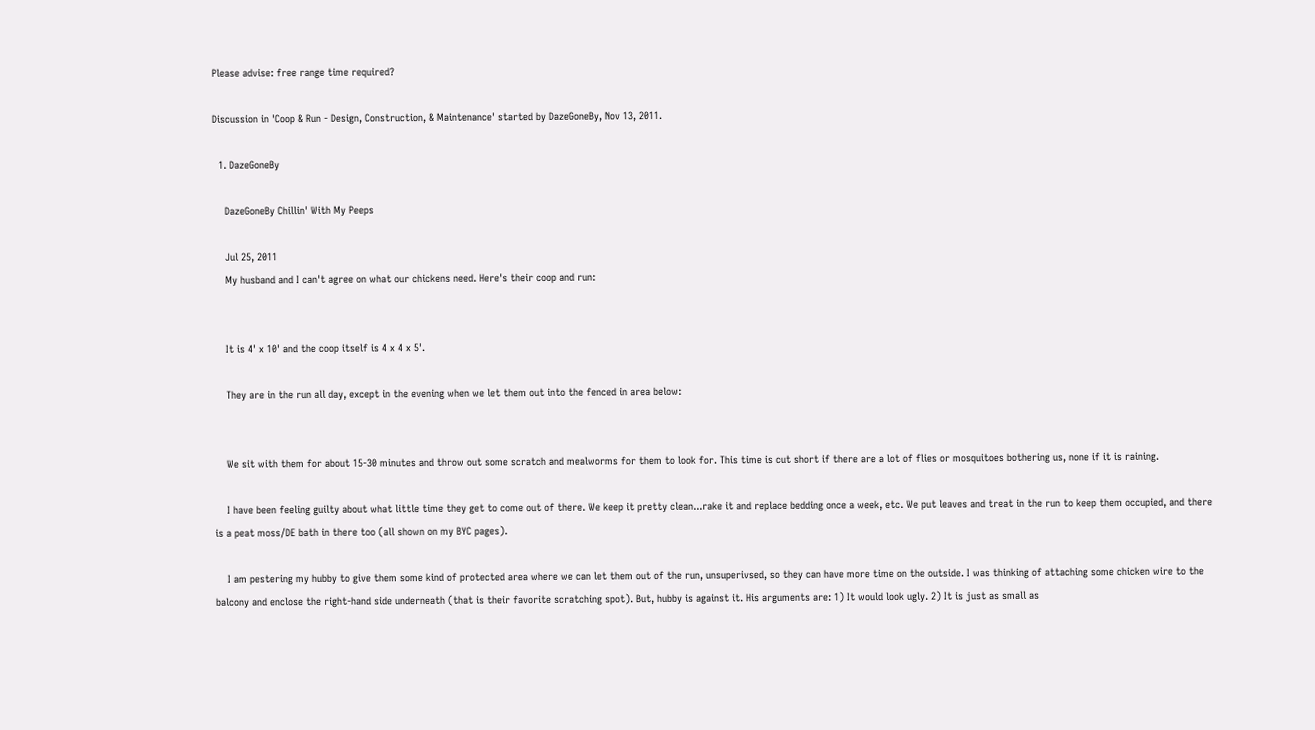Please advise: free range time required?

Discussion in 'Coop & Run - Design, Construction, & Maintenance' started by DazeGoneBy, Nov 13, 2011.

  1. DazeGoneBy

    DazeGoneBy Chillin' With My Peeps

    Jul 25, 2011
    My husband and I can't agree on what our chickens need. Here's their coop and run:


    It is 4' x 10' and the coop itself is 4 x 4 x 5'.

    They are in the run all day, except in the evening when we let them out into the fenced in area below:


    We sit with them for about 15-30 minutes and throw out some scratch and mealworms for them to look for. This time is cut short if there are a lot of flies or mosquitoes bothering us, none if it is raining.

    I have been feeling guilty about what little time they get to come out of there. We keep it pretty clean...rake it and replace bedding once a week, etc. We put leaves and treat in the run to keep them occupied, and there is a peat moss/DE bath in there too (all shown on my BYC pages).

    I am pestering my hubby to give them some kind of protected area where we can let them out of the run, unsuperivsed, so they can have more time on the outside. I was thinking of attaching some chicken wire to the balcony and enclose the right-hand side underneath (that is their favorite scratching spot). But, hubby is against it. His arguments are: 1) It would look ugly. 2) It is just as small as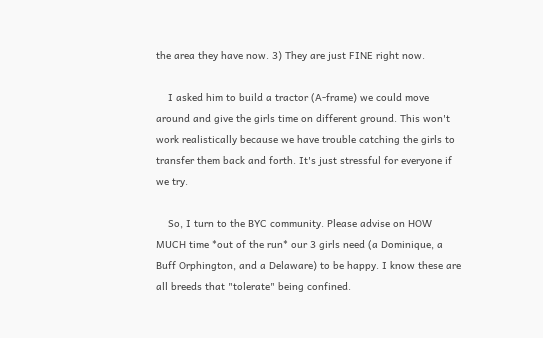the area they have now. 3) They are just FINE right now.

    I asked him to build a tractor (A-frame) we could move around and give the girls time on different ground. This won't work realistically because we have trouble catching the girls to transfer them back and forth. It's just stressful for everyone if we try.

    So, I turn to the BYC community. Please advise on HOW MUCH time *out of the run* our 3 girls need (a Dominique, a Buff Orphington, and a Delaware) to be happy. I know these are all breeds that "tolerate" being confined.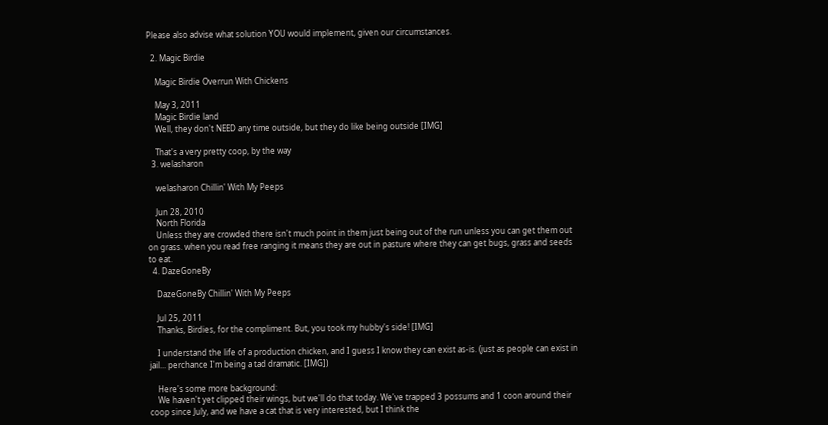Please also advise what solution YOU would implement, given our circumstances.

  2. Magic Birdie

    Magic Birdie Overrun With Chickens

    May 3, 2011
    Magic Birdie land
    Well, they don't NEED any time outside, but they do like being outside [IMG]

    That's a very pretty coop, by the way
  3. welasharon

    welasharon Chillin' With My Peeps

    Jun 28, 2010
    North Florida
    Unless they are crowded there isn't much point in them just being out of the run unless you can get them out on grass. when you read free ranging it means they are out in pasture where they can get bugs, grass and seeds to eat.
  4. DazeGoneBy

    DazeGoneBy Chillin' With My Peeps

    Jul 25, 2011
    Thanks, Birdies, for the compliment. But, you took my hubby's side! [IMG]

    I understand the life of a production chicken, and I guess I know they can exist as-is. (just as people can exist in jail... perchance I'm being a tad dramatic. [IMG])

    Here's some more background:
    We haven't yet clipped their wings, but we'll do that today. We've trapped 3 possums and 1 coon around their coop since July, and we have a cat that is very interested, but I think the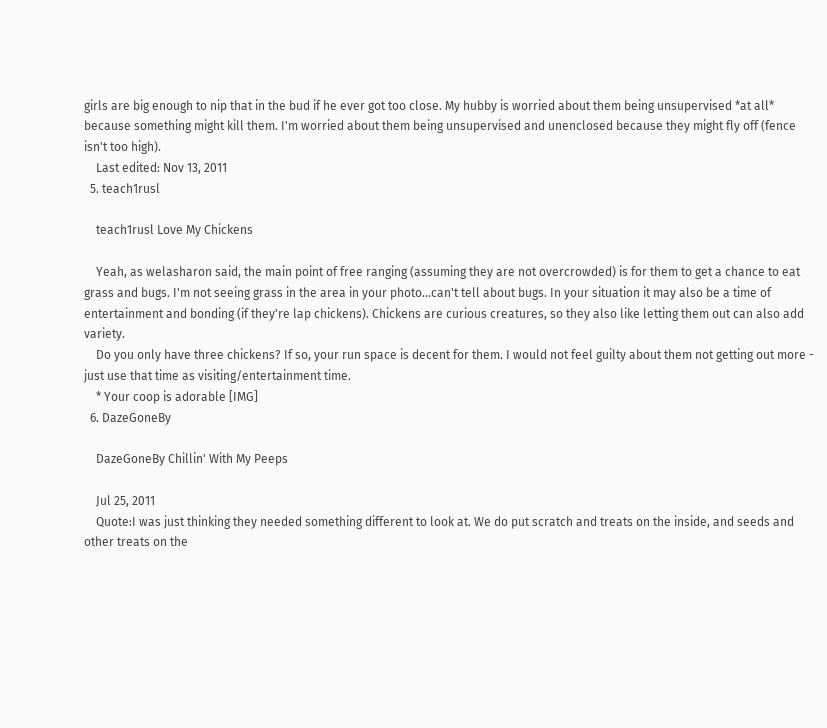girls are big enough to nip that in the bud if he ever got too close. My hubby is worried about them being unsupervised *at all* because something might kill them. I'm worried about them being unsupervised and unenclosed because they might fly off (fence isn't too high).
    Last edited: Nov 13, 2011
  5. teach1rusl

    teach1rusl Love My Chickens

    Yeah, as welasharon said, the main point of free ranging (assuming they are not overcrowded) is for them to get a chance to eat grass and bugs. I'm not seeing grass in the area in your photo...can't tell about bugs. In your situation it may also be a time of entertainment and bonding (if they're lap chickens). Chickens are curious creatures, so they also like letting them out can also add variety.
    Do you only have three chickens? If so, your run space is decent for them. I would not feel guilty about them not getting out more - just use that time as visiting/entertainment time.
    * Your coop is adorable [IMG]
  6. DazeGoneBy

    DazeGoneBy Chillin' With My Peeps

    Jul 25, 2011
    Quote:I was just thinking they needed something different to look at. We do put scratch and treats on the inside, and seeds and other treats on the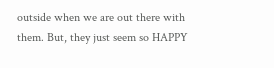outside when we are out there with them. But, they just seem so HAPPY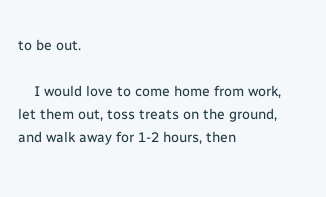to be out.

    I would love to come home from work, let them out, toss treats on the ground, and walk away for 1-2 hours, then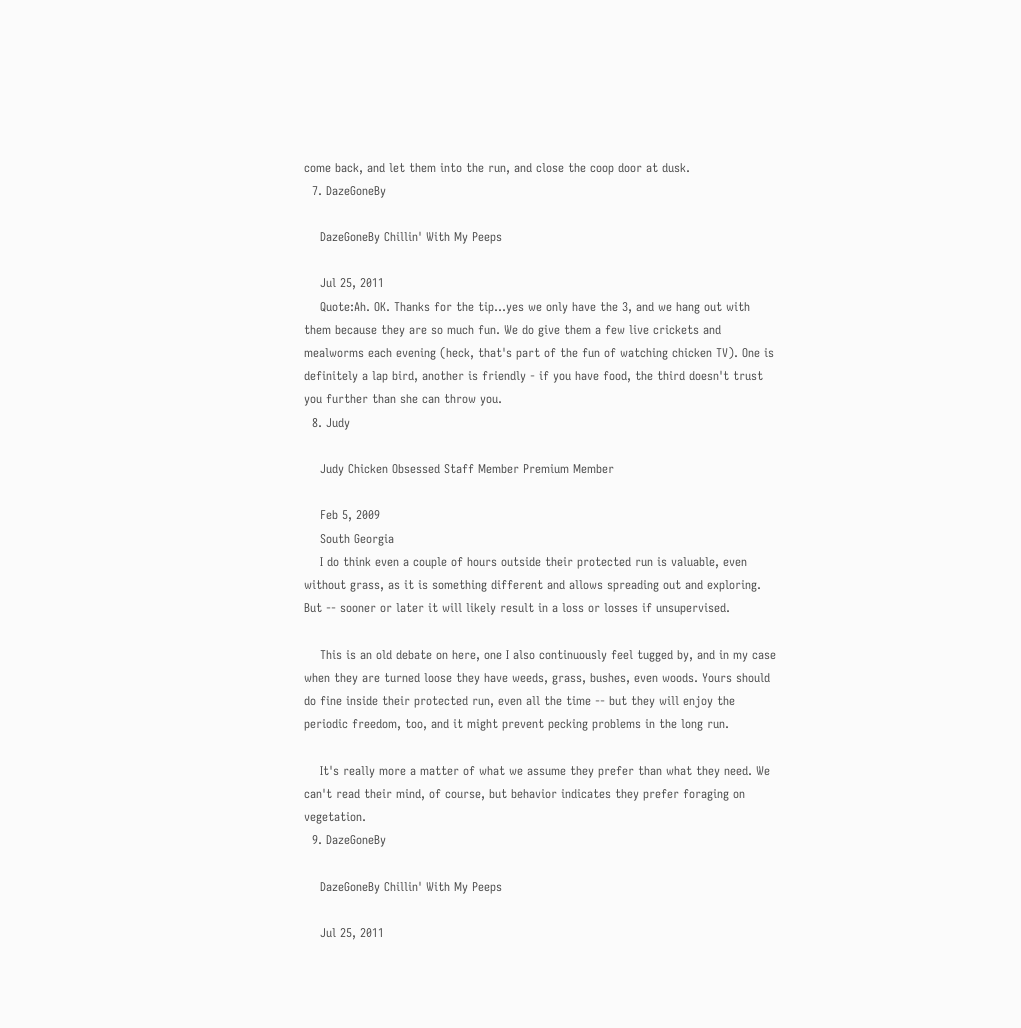come back, and let them into the run, and close the coop door at dusk.
  7. DazeGoneBy

    DazeGoneBy Chillin' With My Peeps

    Jul 25, 2011
    Quote:Ah. OK. Thanks for the tip...yes we only have the 3, and we hang out with them because they are so much fun. We do give them a few live crickets and mealworms each evening (heck, that's part of the fun of watching chicken TV). One is definitely a lap bird, another is friendly - if you have food, the third doesn't trust you further than she can throw you.
  8. Judy

    Judy Chicken Obsessed Staff Member Premium Member

    Feb 5, 2009
    South Georgia
    I do think even a couple of hours outside their protected run is valuable, even without grass, as it is something different and allows spreading out and exploring. But -- sooner or later it will likely result in a loss or losses if unsupervised.

    This is an old debate on here, one I also continuously feel tugged by, and in my case when they are turned loose they have weeds, grass, bushes, even woods. Yours should do fine inside their protected run, even all the time -- but they will enjoy the periodic freedom, too, and it might prevent pecking problems in the long run.

    It's really more a matter of what we assume they prefer than what they need. We can't read their mind, of course, but behavior indicates they prefer foraging on vegetation.
  9. DazeGoneBy

    DazeGoneBy Chillin' With My Peeps

    Jul 25, 2011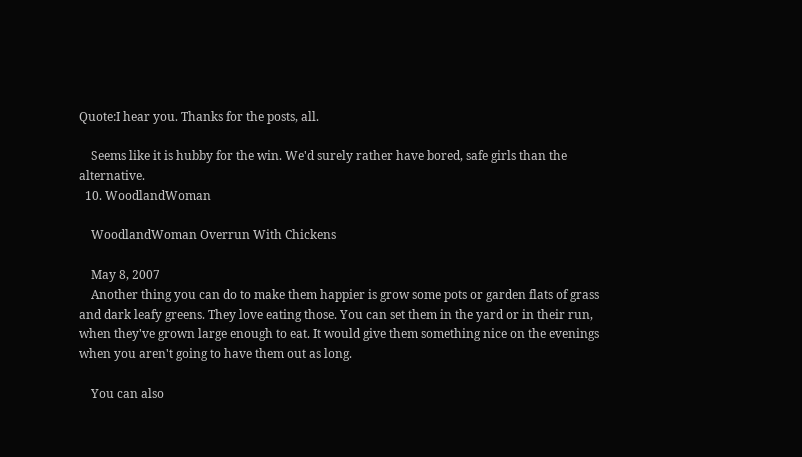Quote:I hear you. Thanks for the posts, all.

    Seems like it is hubby for the win. We'd surely rather have bored, safe girls than the alternative.
  10. WoodlandWoman

    WoodlandWoman Overrun With Chickens

    May 8, 2007
    Another thing you can do to make them happier is grow some pots or garden flats of grass and dark leafy greens. They love eating those. You can set them in the yard or in their run, when they've grown large enough to eat. It would give them something nice on the evenings when you aren't going to have them out as long.

    You can also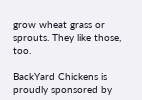grow wheat grass or sprouts. They like those, too.

BackYard Chickens is proudly sponsored by